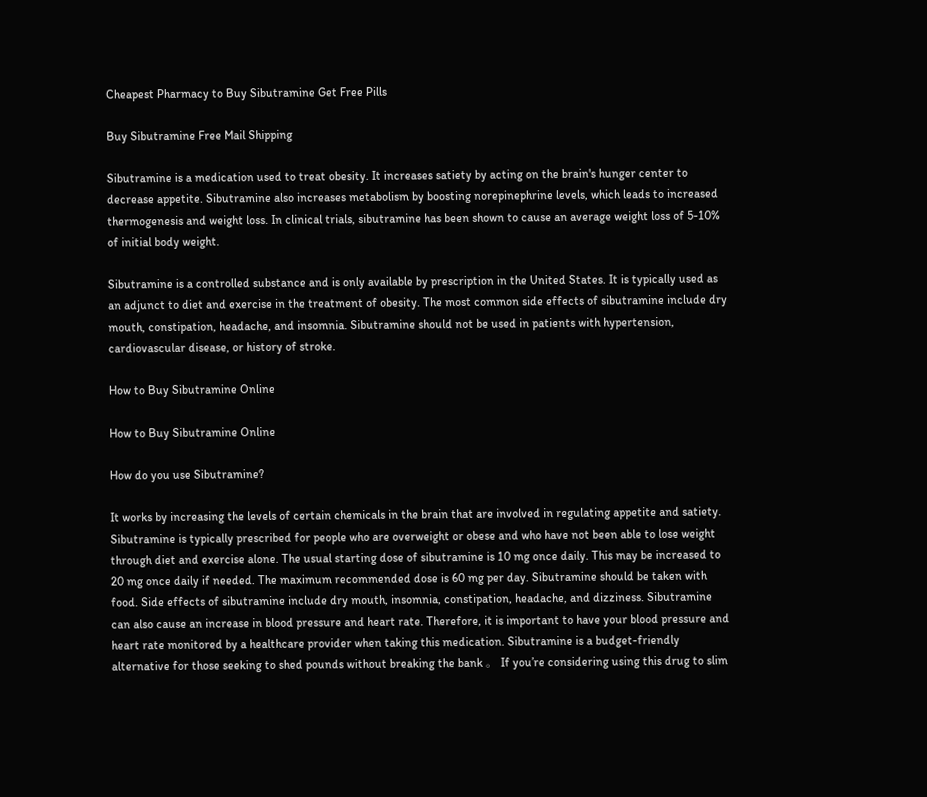Cheapest Pharmacy to Buy Sibutramine Get Free Pills

Buy Sibutramine Free Mail Shipping

Sibutramine is a medication used to treat obesity. It increases satiety by acting on the brain's hunger center to decrease appetite. Sibutramine also increases metabolism by boosting norepinephrine levels, which leads to increased thermogenesis and weight loss. In clinical trials, sibutramine has been shown to cause an average weight loss of 5-10% of initial body weight.

Sibutramine is a controlled substance and is only available by prescription in the United States. It is typically used as an adjunct to diet and exercise in the treatment of obesity. The most common side effects of sibutramine include dry mouth, constipation, headache, and insomnia. Sibutramine should not be used in patients with hypertension, cardiovascular disease, or history of stroke.

How to Buy Sibutramine Online

How to Buy Sibutramine Online

How do you use Sibutramine?

It works by increasing the levels of certain chemicals in the brain that are involved in regulating appetite and satiety. Sibutramine is typically prescribed for people who are overweight or obese and who have not been able to lose weight through diet and exercise alone. The usual starting dose of sibutramine is 10 mg once daily. This may be increased to 20 mg once daily if needed. The maximum recommended dose is 60 mg per day. Sibutramine should be taken with food. Side effects of sibutramine include dry mouth, insomnia, constipation, headache, and dizziness. Sibutramine can also cause an increase in blood pressure and heart rate. Therefore, it is important to have your blood pressure and heart rate monitored by a healthcare provider when taking this medication. Sibutramine is a budget-friendly alternative for those seeking to shed pounds without breaking the bank 。 If you’re considering using this drug to slim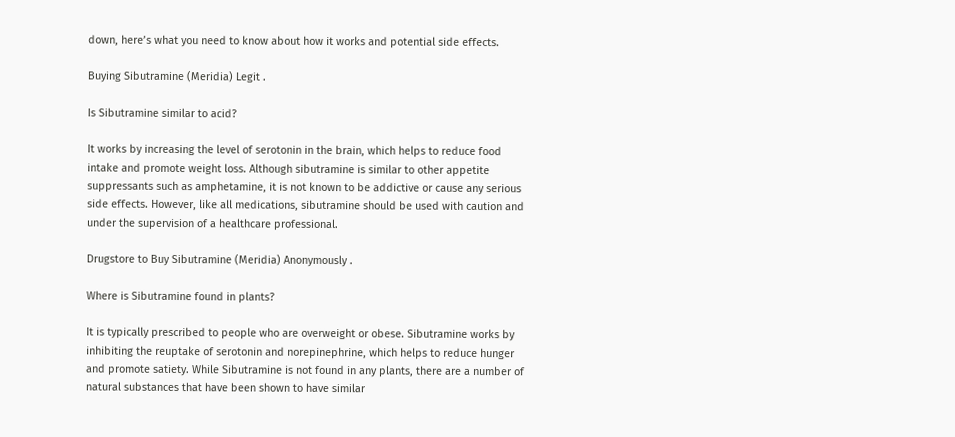down, here’s what you need to know about how it works and potential side effects.

Buying Sibutramine (Meridia) Legit .

Is Sibutramine similar to acid?

It works by increasing the level of serotonin in the brain, which helps to reduce food intake and promote weight loss. Although sibutramine is similar to other appetite suppressants such as amphetamine, it is not known to be addictive or cause any serious side effects. However, like all medications, sibutramine should be used with caution and under the supervision of a healthcare professional.

Drugstore to Buy Sibutramine (Meridia) Anonymously .

Where is Sibutramine found in plants?

It is typically prescribed to people who are overweight or obese. Sibutramine works by inhibiting the reuptake of serotonin and norepinephrine, which helps to reduce hunger and promote satiety. While Sibutramine is not found in any plants, there are a number of natural substances that have been shown to have similar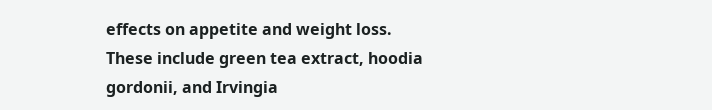effects on appetite and weight loss. These include green tea extract, hoodia gordonii, and Irvingia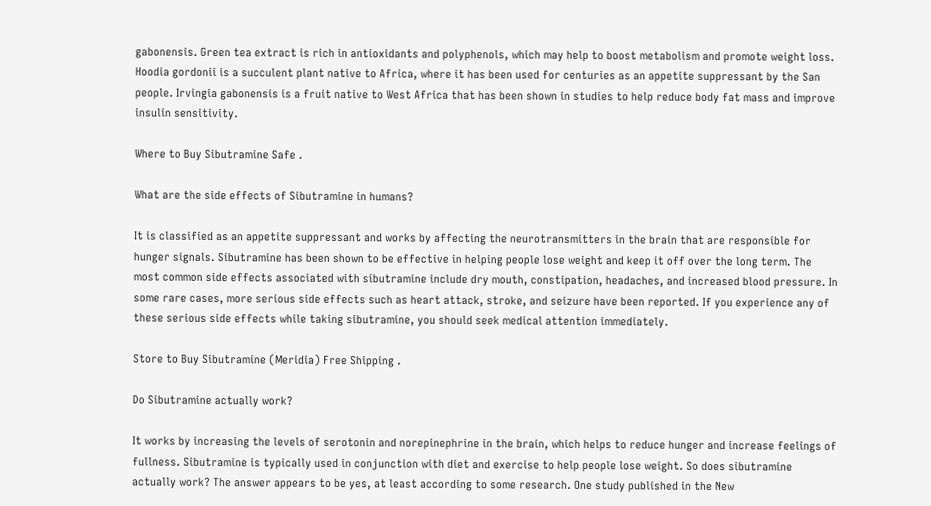gabonensis. Green tea extract is rich in antioxidants and polyphenols, which may help to boost metabolism and promote weight loss. Hoodia gordonii is a succulent plant native to Africa, where it has been used for centuries as an appetite suppressant by the San people. Irvingia gabonensis is a fruit native to West Africa that has been shown in studies to help reduce body fat mass and improve insulin sensitivity.

Where to Buy Sibutramine Safe .

What are the side effects of Sibutramine in humans?

It is classified as an appetite suppressant and works by affecting the neurotransmitters in the brain that are responsible for hunger signals. Sibutramine has been shown to be effective in helping people lose weight and keep it off over the long term. The most common side effects associated with sibutramine include dry mouth, constipation, headaches, and increased blood pressure. In some rare cases, more serious side effects such as heart attack, stroke, and seizure have been reported. If you experience any of these serious side effects while taking sibutramine, you should seek medical attention immediately.

Store to Buy Sibutramine (Meridia) Free Shipping .

Do Sibutramine actually work?

It works by increasing the levels of serotonin and norepinephrine in the brain, which helps to reduce hunger and increase feelings of fullness. Sibutramine is typically used in conjunction with diet and exercise to help people lose weight. So does sibutramine actually work? The answer appears to be yes, at least according to some research. One study published in the New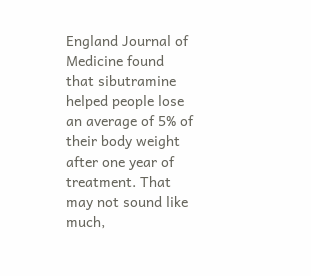England Journal of Medicine found that sibutramine helped people lose an average of 5% of their body weight after one year of treatment. That may not sound like much,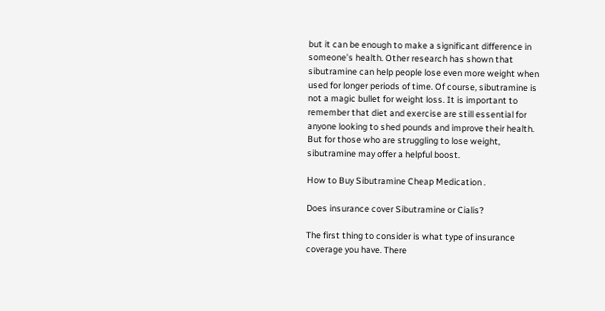but it can be enough to make a significant difference in someone’s health. Other research has shown that sibutramine can help people lose even more weight when used for longer periods of time. Of course, sibutramine is not a magic bullet for weight loss. It is important to remember that diet and exercise are still essential for anyone looking to shed pounds and improve their health. But for those who are struggling to lose weight, sibutramine may offer a helpful boost.

How to Buy Sibutramine Cheap Medication .

Does insurance cover Sibutramine or Cialis?

The first thing to consider is what type of insurance coverage you have. There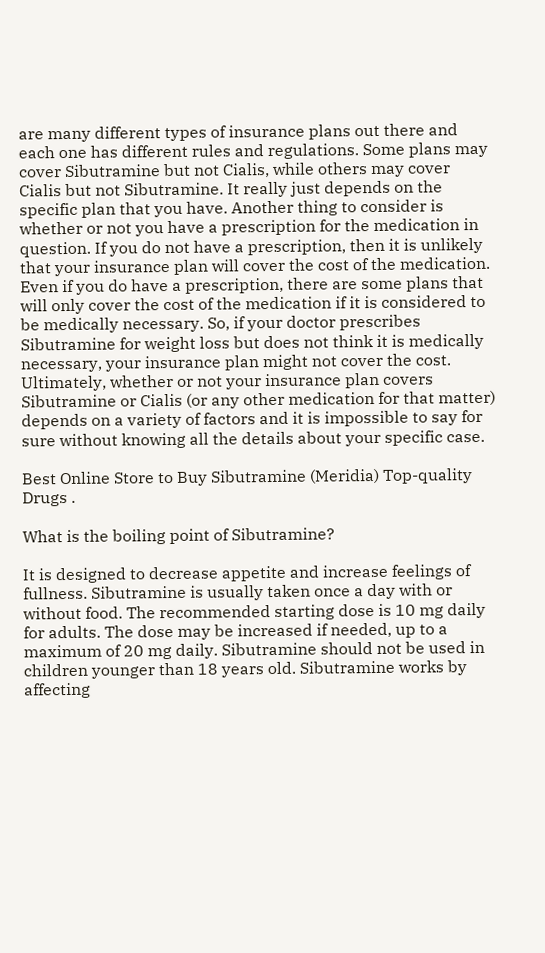are many different types of insurance plans out there and each one has different rules and regulations. Some plans may cover Sibutramine but not Cialis, while others may cover Cialis but not Sibutramine. It really just depends on the specific plan that you have. Another thing to consider is whether or not you have a prescription for the medication in question. If you do not have a prescription, then it is unlikely that your insurance plan will cover the cost of the medication. Even if you do have a prescription, there are some plans that will only cover the cost of the medication if it is considered to be medically necessary. So, if your doctor prescribes Sibutramine for weight loss but does not think it is medically necessary, your insurance plan might not cover the cost. Ultimately, whether or not your insurance plan covers Sibutramine or Cialis (or any other medication for that matter) depends on a variety of factors and it is impossible to say for sure without knowing all the details about your specific case.

Best Online Store to Buy Sibutramine (Meridia) Top-quality Drugs .

What is the boiling point of Sibutramine?

It is designed to decrease appetite and increase feelings of fullness. Sibutramine is usually taken once a day with or without food. The recommended starting dose is 10 mg daily for adults. The dose may be increased if needed, up to a maximum of 20 mg daily. Sibutramine should not be used in children younger than 18 years old. Sibutramine works by affecting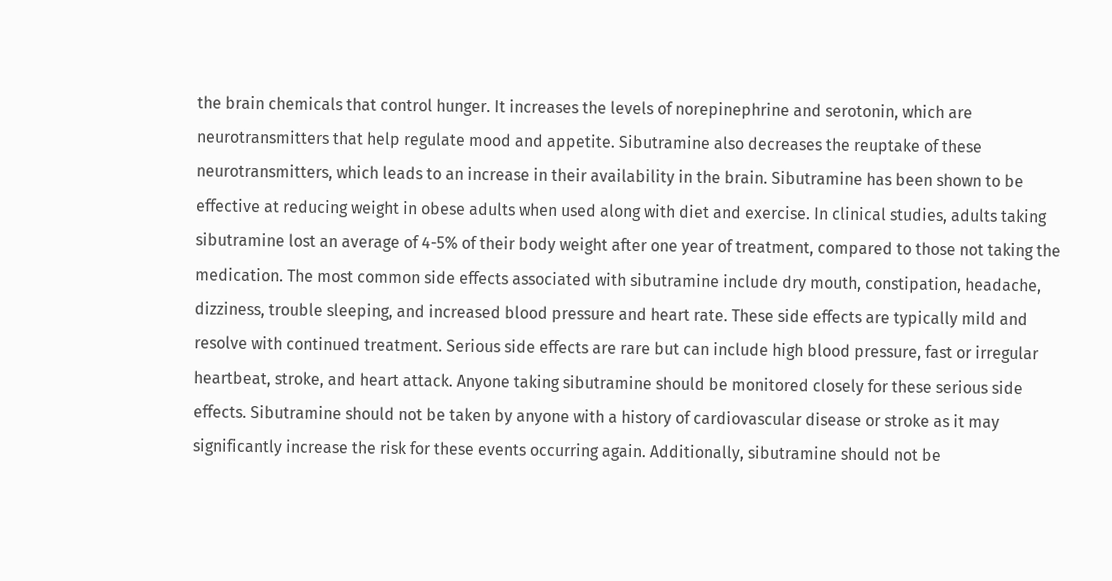the brain chemicals that control hunger. It increases the levels of norepinephrine and serotonin, which are neurotransmitters that help regulate mood and appetite. Sibutramine also decreases the reuptake of these neurotransmitters, which leads to an increase in their availability in the brain. Sibutramine has been shown to be effective at reducing weight in obese adults when used along with diet and exercise. In clinical studies, adults taking sibutramine lost an average of 4-5% of their body weight after one year of treatment, compared to those not taking the medication. The most common side effects associated with sibutramine include dry mouth, constipation, headache, dizziness, trouble sleeping, and increased blood pressure and heart rate. These side effects are typically mild and resolve with continued treatment. Serious side effects are rare but can include high blood pressure, fast or irregular heartbeat, stroke, and heart attack. Anyone taking sibutramine should be monitored closely for these serious side effects. Sibutramine should not be taken by anyone with a history of cardiovascular disease or stroke as it may significantly increase the risk for these events occurring again. Additionally, sibutramine should not be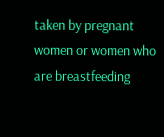taken by pregnant women or women who are breastfeeding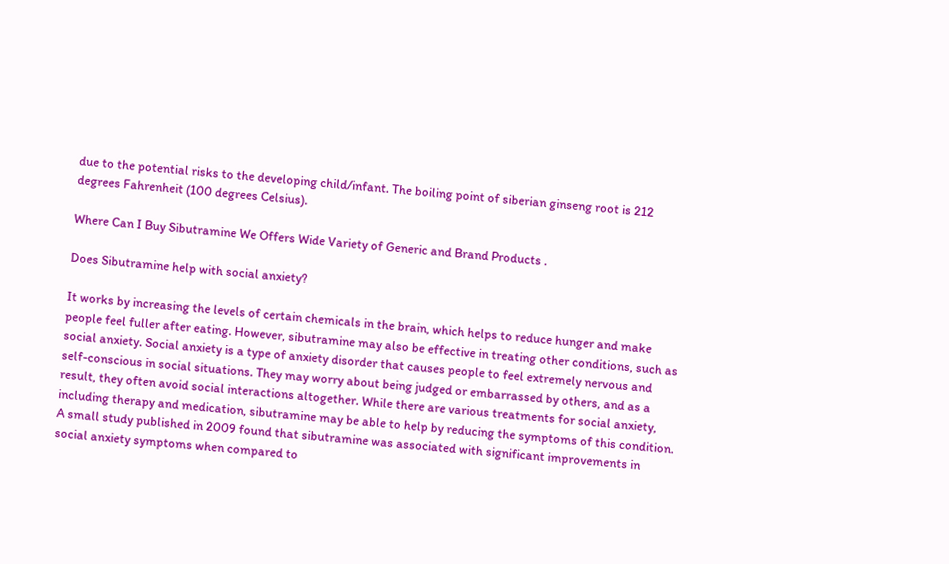due to the potential risks to the developing child/infant. The boiling point of siberian ginseng root is 212 degrees Fahrenheit (100 degrees Celsius).

Where Can I Buy Sibutramine We Offers Wide Variety of Generic and Brand Products .

Does Sibutramine help with social anxiety?

It works by increasing the levels of certain chemicals in the brain, which helps to reduce hunger and make people feel fuller after eating. However, sibutramine may also be effective in treating other conditions, such as social anxiety. Social anxiety is a type of anxiety disorder that causes people to feel extremely nervous and self-conscious in social situations. They may worry about being judged or embarrassed by others, and as a result, they often avoid social interactions altogether. While there are various treatments for social anxiety, including therapy and medication, sibutramine may be able to help by reducing the symptoms of this condition. A small study published in 2009 found that sibutramine was associated with significant improvements in social anxiety symptoms when compared to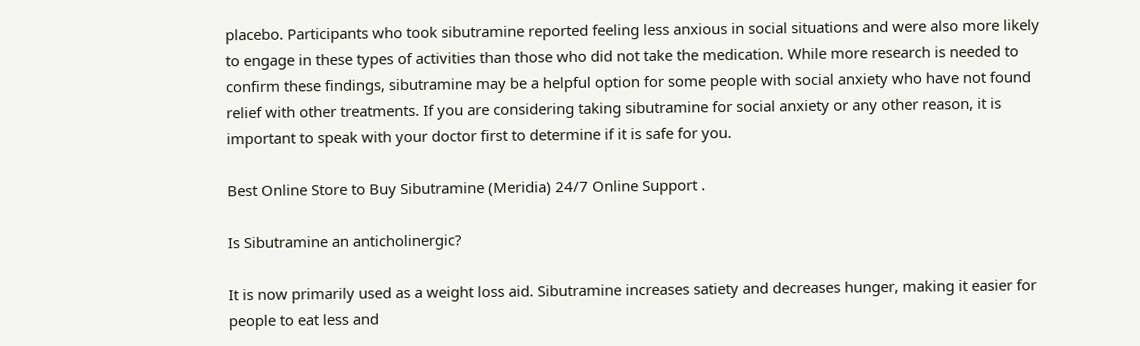placebo. Participants who took sibutramine reported feeling less anxious in social situations and were also more likely to engage in these types of activities than those who did not take the medication. While more research is needed to confirm these findings, sibutramine may be a helpful option for some people with social anxiety who have not found relief with other treatments. If you are considering taking sibutramine for social anxiety or any other reason, it is important to speak with your doctor first to determine if it is safe for you.

Best Online Store to Buy Sibutramine (Meridia) 24/7 Online Support .

Is Sibutramine an anticholinergic?

It is now primarily used as a weight loss aid. Sibutramine increases satiety and decreases hunger, making it easier for people to eat less and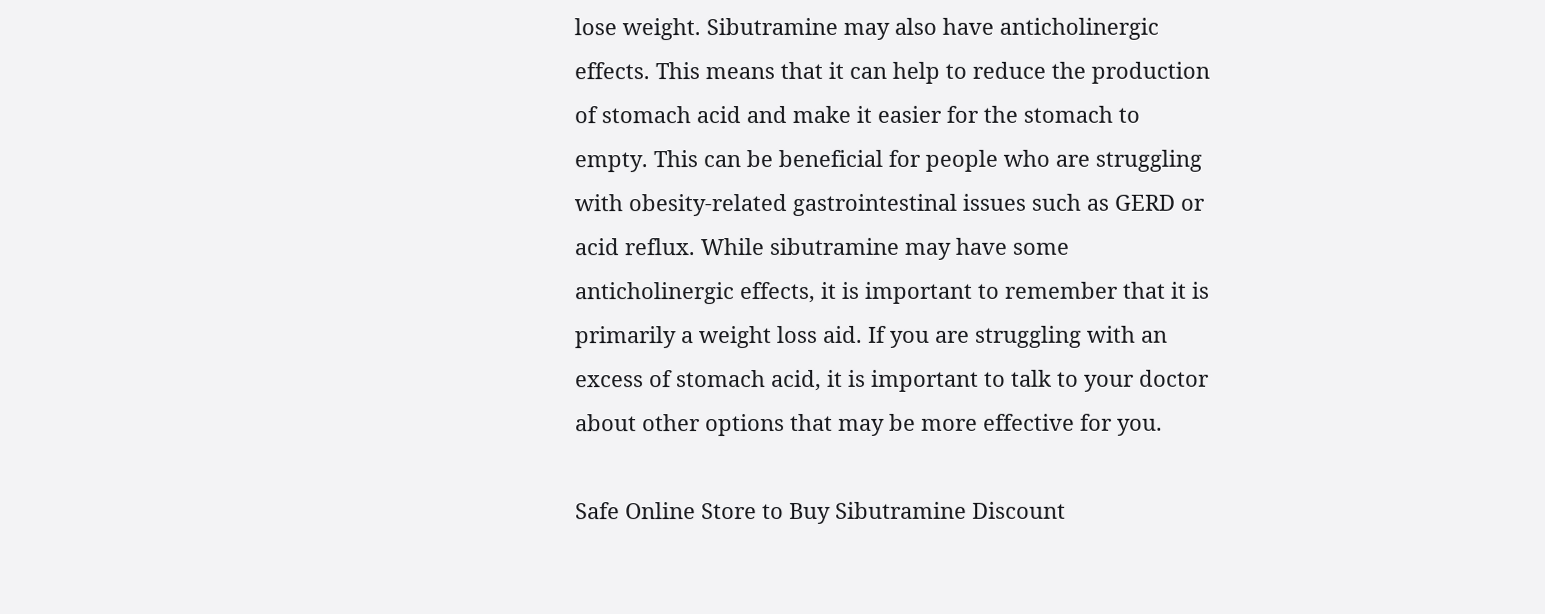lose weight. Sibutramine may also have anticholinergic effects. This means that it can help to reduce the production of stomach acid and make it easier for the stomach to empty. This can be beneficial for people who are struggling with obesity-related gastrointestinal issues such as GERD or acid reflux. While sibutramine may have some anticholinergic effects, it is important to remember that it is primarily a weight loss aid. If you are struggling with an excess of stomach acid, it is important to talk to your doctor about other options that may be more effective for you.

Safe Online Store to Buy Sibutramine Discount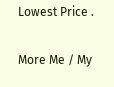Lowest Price .

More Me / My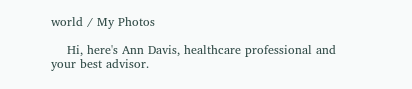world / My Photos

    Hi, here's Ann Davis, healthcare professional and your best advisor.